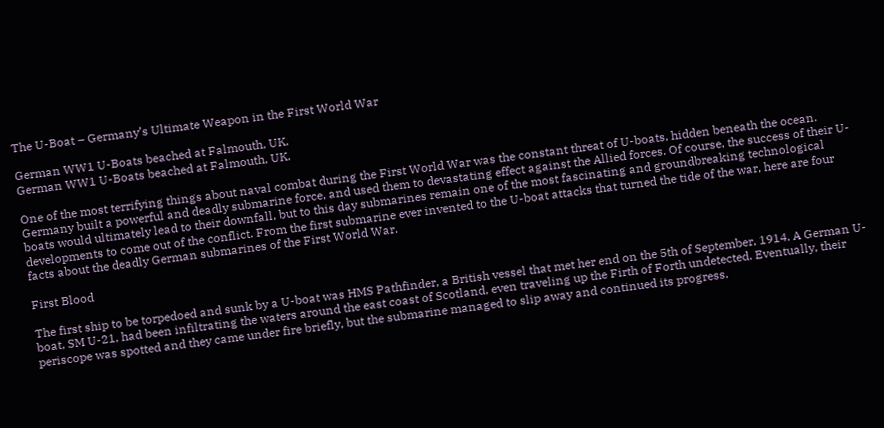The U-Boat – Germany’s Ultimate Weapon in the First World War

German WW1 U-Boats beached at Falmouth, UK.
German WW1 U-Boats beached at Falmouth, UK.

One of the most terrifying things about naval combat during the First World War was the constant threat of U-boats, hidden beneath the ocean. Germany built a powerful and deadly submarine force, and used them to devastating effect against the Allied forces. Of course, the success of their U-boats would ultimately lead to their downfall, but to this day submarines remain one of the most fascinating and groundbreaking technological developments to come out of the conflict. From the first submarine ever invented to the U-boat attacks that turned the tide of the war, here are four facts about the deadly German submarines of the First World War.

First Blood

The first ship to be torpedoed and sunk by a U-boat was HMS Pathfinder, a British vessel that met her end on the 5th of September, 1914. A German U-boat, SM U-21, had been infiltrating the waters around the east coast of Scotland, even traveling up the Firth of Forth undetected. Eventually, their periscope was spotted and they came under fire briefly, but the submarine managed to slip away and continued its progress.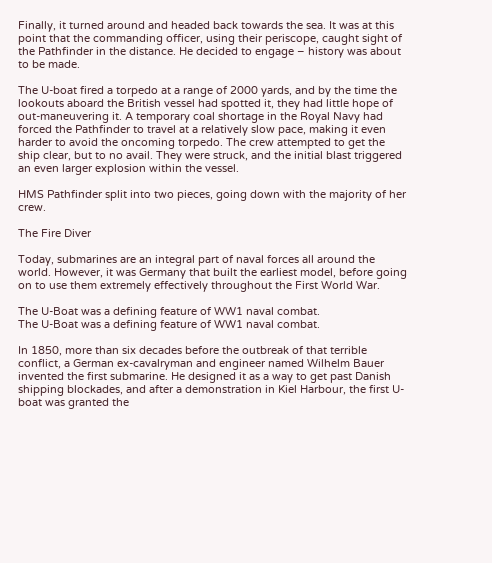Finally, it turned around and headed back towards the sea. It was at this point that the commanding officer, using their periscope, caught sight of the Pathfinder in the distance. He decided to engage – history was about to be made.

The U-boat fired a torpedo at a range of 2000 yards, and by the time the lookouts aboard the British vessel had spotted it, they had little hope of out-maneuvering it. A temporary coal shortage in the Royal Navy had forced the Pathfinder to travel at a relatively slow pace, making it even harder to avoid the oncoming torpedo. The crew attempted to get the ship clear, but to no avail. They were struck, and the initial blast triggered an even larger explosion within the vessel.

HMS Pathfinder split into two pieces, going down with the majority of her crew.

The Fire Diver

Today, submarines are an integral part of naval forces all around the world. However, it was Germany that built the earliest model, before going on to use them extremely effectively throughout the First World War.

The U-Boat was a defining feature of WW1 naval combat.
The U-Boat was a defining feature of WW1 naval combat.

In 1850, more than six decades before the outbreak of that terrible conflict, a German ex-cavalryman and engineer named Wilhelm Bauer invented the first submarine. He designed it as a way to get past Danish shipping blockades, and after a demonstration in Kiel Harbour, the first U-boat was granted the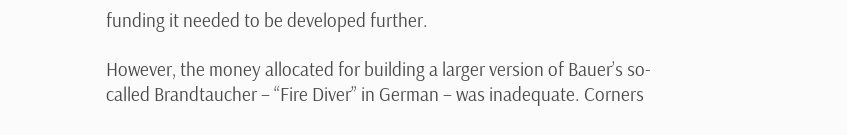funding it needed to be developed further.

However, the money allocated for building a larger version of Bauer’s so-called Brandtaucher – “Fire Diver” in German – was inadequate. Corners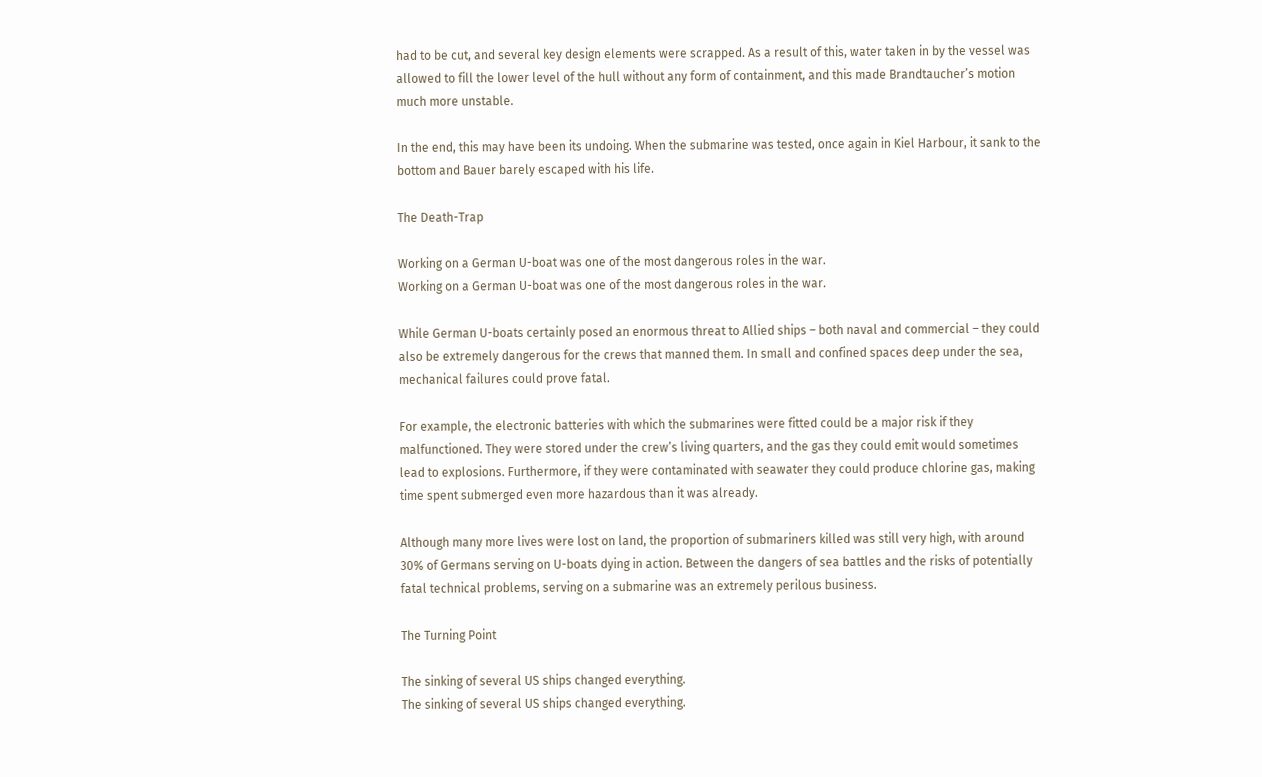had to be cut, and several key design elements were scrapped. As a result of this, water taken in by the vessel was allowed to fill the lower level of the hull without any form of containment, and this made Brandtaucher’s motion much more unstable.

In the end, this may have been its undoing. When the submarine was tested, once again in Kiel Harbour, it sank to the bottom and Bauer barely escaped with his life.

The Death-Trap

Working on a German U-boat was one of the most dangerous roles in the war.
Working on a German U-boat was one of the most dangerous roles in the war.

While German U-boats certainly posed an enormous threat to Allied ships – both naval and commercial – they could also be extremely dangerous for the crews that manned them. In small and confined spaces deep under the sea, mechanical failures could prove fatal.

For example, the electronic batteries with which the submarines were fitted could be a major risk if they malfunctioned. They were stored under the crew’s living quarters, and the gas they could emit would sometimes lead to explosions. Furthermore, if they were contaminated with seawater they could produce chlorine gas, making time spent submerged even more hazardous than it was already.

Although many more lives were lost on land, the proportion of submariners killed was still very high, with around 30% of Germans serving on U-boats dying in action. Between the dangers of sea battles and the risks of potentially fatal technical problems, serving on a submarine was an extremely perilous business.

The Turning Point

The sinking of several US ships changed everything.
The sinking of several US ships changed everything.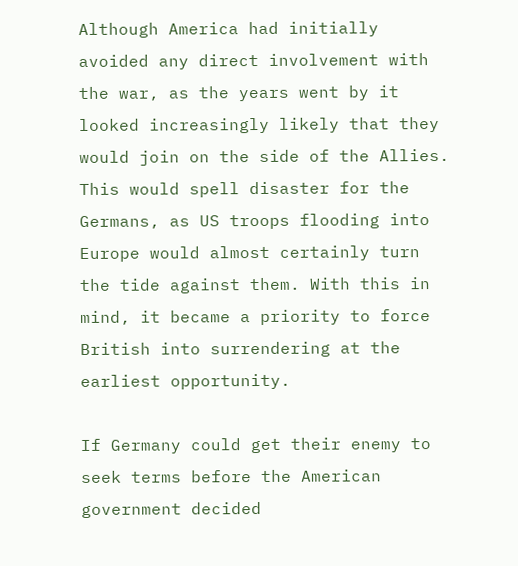Although America had initially avoided any direct involvement with the war, as the years went by it looked increasingly likely that they would join on the side of the Allies. This would spell disaster for the Germans, as US troops flooding into Europe would almost certainly turn the tide against them. With this in mind, it became a priority to force British into surrendering at the earliest opportunity.

If Germany could get their enemy to seek terms before the American government decided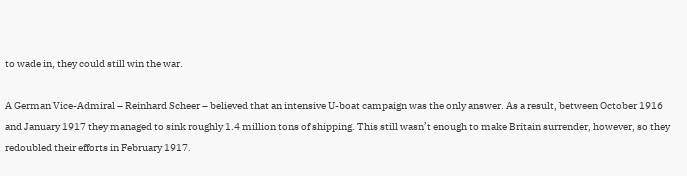to wade in, they could still win the war.

A German Vice-Admiral – Reinhard Scheer – believed that an intensive U-boat campaign was the only answer. As a result, between October 1916 and January 1917 they managed to sink roughly 1.4 million tons of shipping. This still wasn’t enough to make Britain surrender, however, so they redoubled their efforts in February 1917.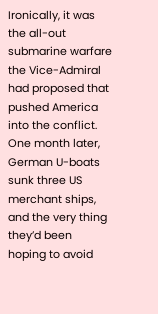Ironically, it was the all-out submarine warfare the Vice-Admiral had proposed that pushed America into the conflict. One month later, German U-boats sunk three US merchant ships, and the very thing they’d been hoping to avoid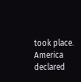took place. America declared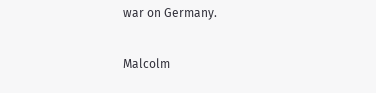war on Germany.

Malcolm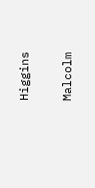Higgins

Malcolm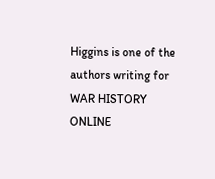Higgins is one of the authors writing for WAR HISTORY ONLINE